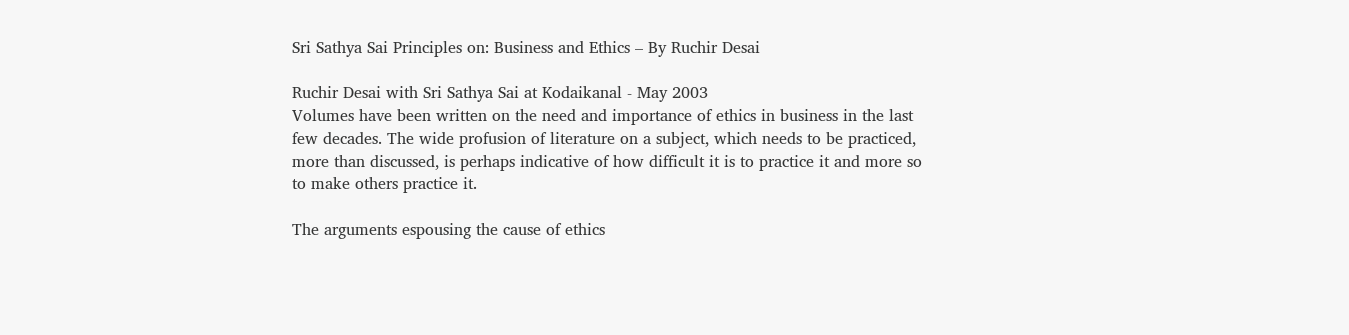Sri Sathya Sai Principles on: Business and Ethics – By Ruchir Desai

Ruchir Desai with Sri Sathya Sai at Kodaikanal - May 2003
Volumes have been written on the need and importance of ethics in business in the last few decades. The wide profusion of literature on a subject, which needs to be practiced, more than discussed, is perhaps indicative of how difficult it is to practice it and more so to make others practice it.

The arguments espousing the cause of ethics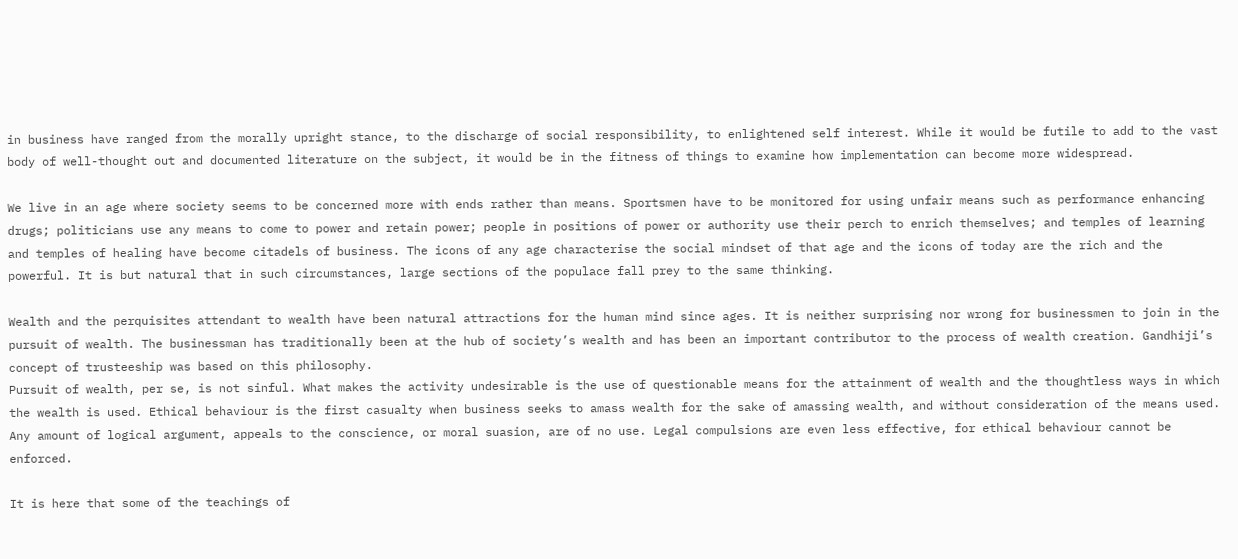in business have ranged from the morally upright stance, to the discharge of social responsibility, to enlightened self interest. While it would be futile to add to the vast body of well-thought out and documented literature on the subject, it would be in the fitness of things to examine how implementation can become more widespread.

We live in an age where society seems to be concerned more with ends rather than means. Sportsmen have to be monitored for using unfair means such as performance enhancing drugs; politicians use any means to come to power and retain power; people in positions of power or authority use their perch to enrich themselves; and temples of learning and temples of healing have become citadels of business. The icons of any age characterise the social mindset of that age and the icons of today are the rich and the powerful. It is but natural that in such circumstances, large sections of the populace fall prey to the same thinking.

Wealth and the perquisites attendant to wealth have been natural attractions for the human mind since ages. It is neither surprising nor wrong for businessmen to join in the pursuit of wealth. The businessman has traditionally been at the hub of society’s wealth and has been an important contributor to the process of wealth creation. Gandhiji’s concept of trusteeship was based on this philosophy.
Pursuit of wealth, per se, is not sinful. What makes the activity undesirable is the use of questionable means for the attainment of wealth and the thoughtless ways in which the wealth is used. Ethical behaviour is the first casualty when business seeks to amass wealth for the sake of amassing wealth, and without consideration of the means used. Any amount of logical argument, appeals to the conscience, or moral suasion, are of no use. Legal compulsions are even less effective, for ethical behaviour cannot be enforced.

It is here that some of the teachings of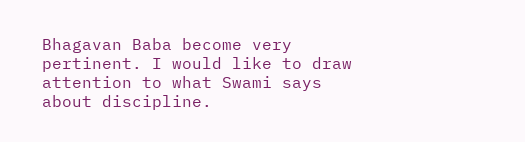Bhagavan Baba become very pertinent. I would like to draw attention to what Swami says about discipline.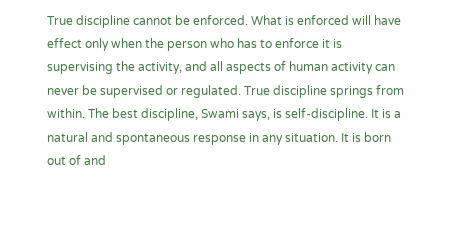True discipline cannot be enforced. What is enforced will have effect only when the person who has to enforce it is supervising the activity, and all aspects of human activity can never be supervised or regulated. True discipline springs from within. The best discipline, Swami says, is self-discipline. It is a natural and spontaneous response in any situation. It is born out of and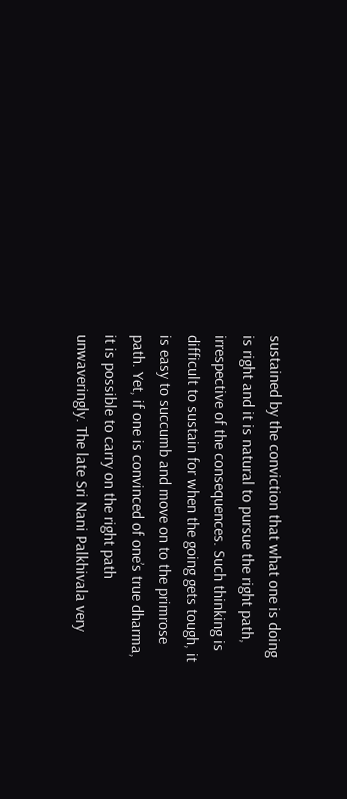sustained by the conviction that what one is doing is right and it is natural to pursue the right path, irrespective of the consequences. Such thinking is difficult to sustain for when the going gets tough, it is easy to succumb and move on to the primrose path. Yet, if one is convinced of one’s true dharma, it is possible to carry on the right path unwaveringly. The late Sri Nani Palkhivala very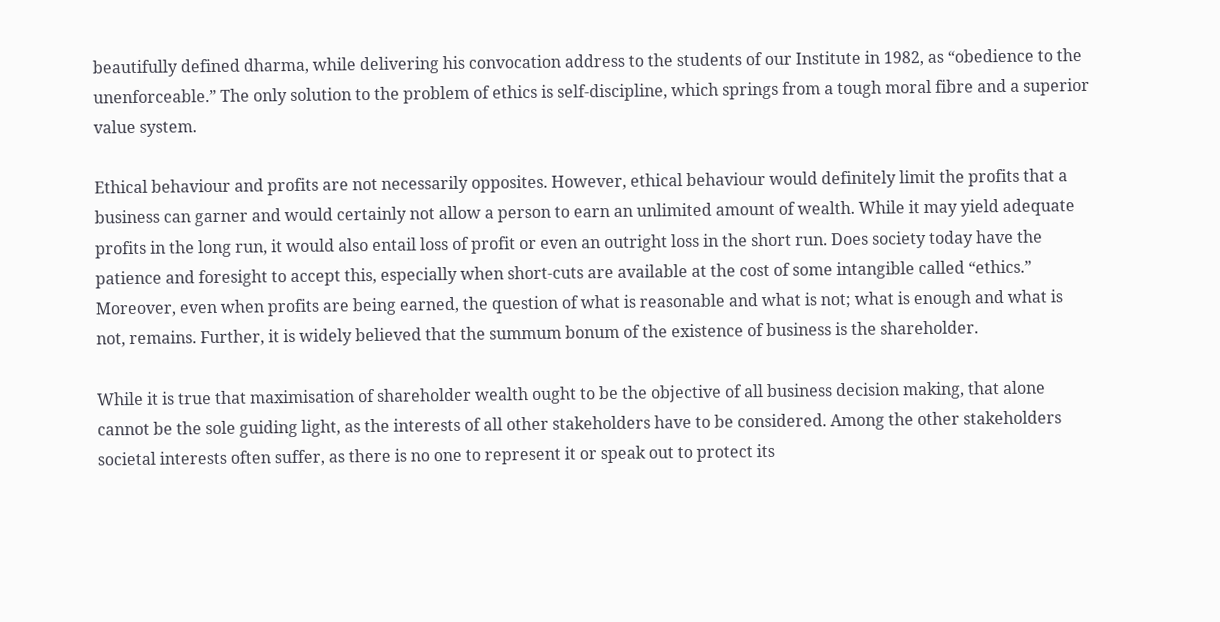beautifully defined dharma, while delivering his convocation address to the students of our Institute in 1982, as “obedience to the unenforceable.” The only solution to the problem of ethics is self-discipline, which springs from a tough moral fibre and a superior value system.

Ethical behaviour and profits are not necessarily opposites. However, ethical behaviour would definitely limit the profits that a business can garner and would certainly not allow a person to earn an unlimited amount of wealth. While it may yield adequate profits in the long run, it would also entail loss of profit or even an outright loss in the short run. Does society today have the patience and foresight to accept this, especially when short-cuts are available at the cost of some intangible called “ethics.” Moreover, even when profits are being earned, the question of what is reasonable and what is not; what is enough and what is not, remains. Further, it is widely believed that the summum bonum of the existence of business is the shareholder.

While it is true that maximisation of shareholder wealth ought to be the objective of all business decision making, that alone cannot be the sole guiding light, as the interests of all other stakeholders have to be considered. Among the other stakeholders societal interests often suffer, as there is no one to represent it or speak out to protect its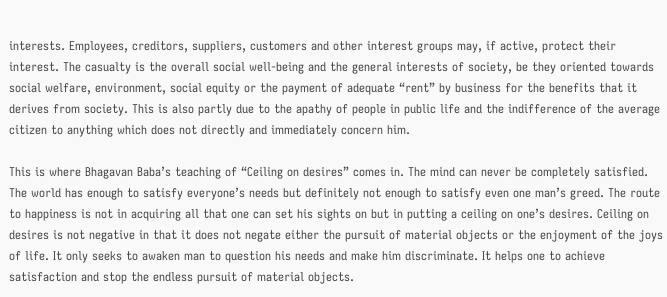interests. Employees, creditors, suppliers, customers and other interest groups may, if active, protect their interest. The casualty is the overall social well-being and the general interests of society, be they oriented towards social welfare, environment, social equity or the payment of adequate “rent” by business for the benefits that it derives from society. This is also partly due to the apathy of people in public life and the indifference of the average citizen to anything which does not directly and immediately concern him.

This is where Bhagavan Baba’s teaching of “Ceiling on desires” comes in. The mind can never be completely satisfied. The world has enough to satisfy everyone’s needs but definitely not enough to satisfy even one man’s greed. The route to happiness is not in acquiring all that one can set his sights on but in putting a ceiling on one’s desires. Ceiling on desires is not negative in that it does not negate either the pursuit of material objects or the enjoyment of the joys of life. It only seeks to awaken man to question his needs and make him discriminate. It helps one to achieve satisfaction and stop the endless pursuit of material objects.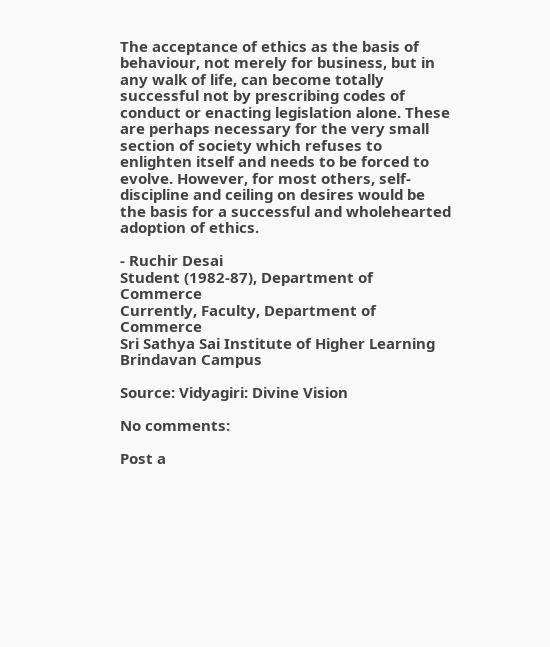The acceptance of ethics as the basis of behaviour, not merely for business, but in any walk of life, can become totally successful not by prescribing codes of conduct or enacting legislation alone. These are perhaps necessary for the very small section of society which refuses to enlighten itself and needs to be forced to evolve. However, for most others, self-discipline and ceiling on desires would be the basis for a successful and wholehearted adoption of ethics.

- Ruchir Desai
Student (1982-87), Department of Commerce
Currently, Faculty, Department of Commerce
Sri Sathya Sai Institute of Higher Learning
Brindavan Campus

Source: Vidyagiri: Divine Vision

No comments:

Post a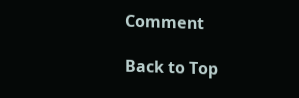Comment

Back to Top